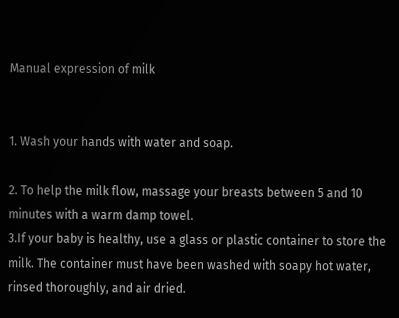Manual expression of milk


1. Wash your hands with water and soap.

2. To help the milk flow, massage your breasts between 5 and 10 minutes with a warm damp towel.
3.If your baby is healthy, use a glass or plastic container to store the milk. The container must have been washed with soapy hot water, rinsed thoroughly, and air dried.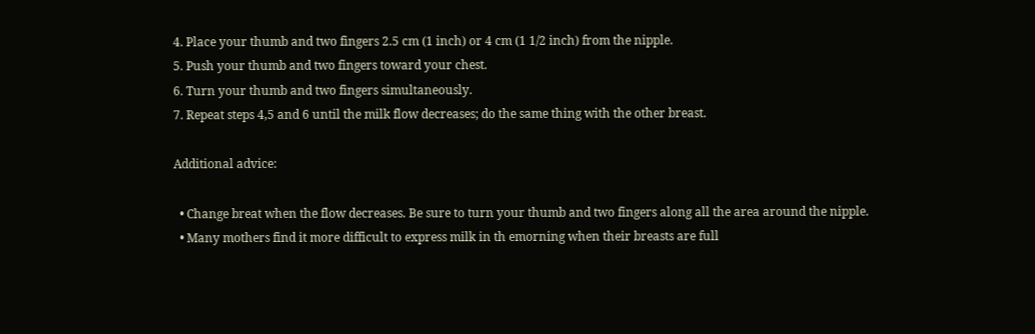4. Place your thumb and two fingers 2.5 cm (1 inch) or 4 cm (1 1/2 inch) from the nipple.
5. Push your thumb and two fingers toward your chest.
6. Turn your thumb and two fingers simultaneously.
7. Repeat steps 4,5 and 6 until the milk flow decreases; do the same thing with the other breast.

Additional advice:

  • Change breat when the flow decreases. Be sure to turn your thumb and two fingers along all the area around the nipple.
  • Many mothers find it more difficult to express milk in th emorning when their breasts are full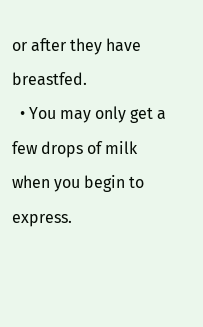or after they have breastfed.
  • You may only get a few drops of milk when you begin to express.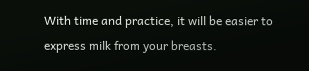With time and practice, it will be easier to express milk from your breasts.